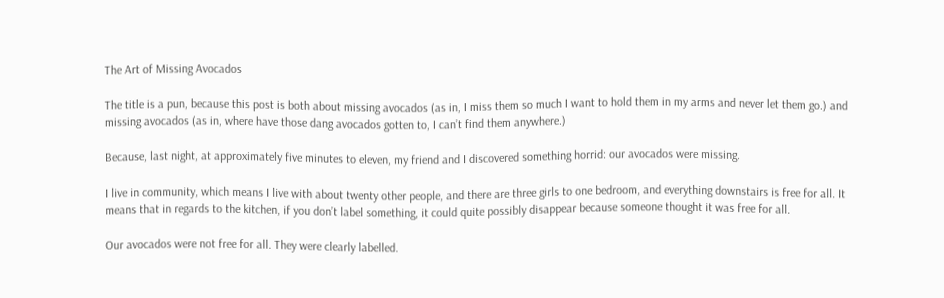The Art of Missing Avocados

The title is a pun, because this post is both about missing avocados (as in, I miss them so much I want to hold them in my arms and never let them go.) and missing avocados (as in, where have those dang avocados gotten to, I can’t find them anywhere.)

Because, last night, at approximately five minutes to eleven, my friend and I discovered something horrid: our avocados were missing.

I live in community, which means I live with about twenty other people, and there are three girls to one bedroom, and everything downstairs is free for all. It means that in regards to the kitchen, if you don’t label something, it could quite possibly disappear because someone thought it was free for all.

Our avocados were not free for all. They were clearly labelled.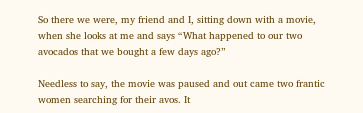So there we were, my friend and I, sitting down with a movie, when she looks at me and says “What happened to our two avocados that we bought a few days ago?”

Needless to say, the movie was paused and out came two frantic women searching for their avos. It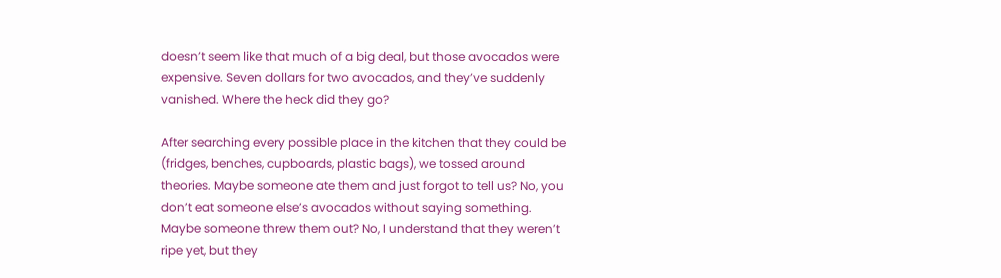doesn’t seem like that much of a big deal, but those avocados were expensive. Seven dollars for two avocados, and they’ve suddenly vanished. Where the heck did they go?

After searching every possible place in the kitchen that they could be (fridges, benches, cupboards, plastic bags), we tossed around theories. Maybe someone ate them and just forgot to tell us? No, you don’t eat someone else’s avocados without saying something. Maybe someone threw them out? No, I understand that they weren’t ripe yet, but they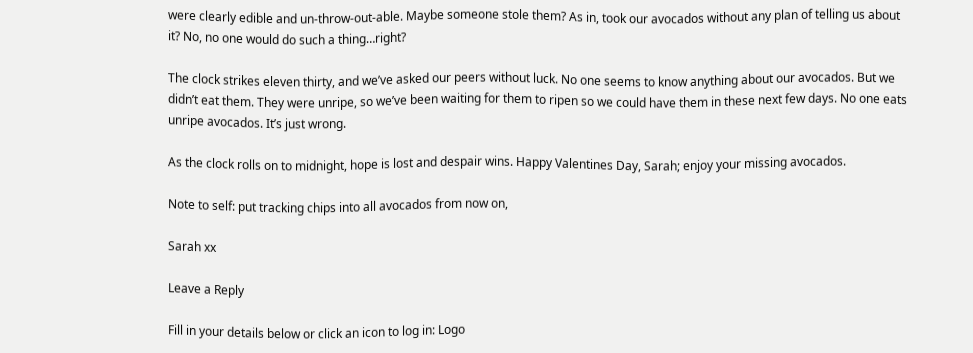were clearly edible and un-throw-out-able. Maybe someone stole them? As in, took our avocados without any plan of telling us about it? No, no one would do such a thing…right?

The clock strikes eleven thirty, and we’ve asked our peers without luck. No one seems to know anything about our avocados. But we didn’t eat them. They were unripe, so we’ve been waiting for them to ripen so we could have them in these next few days. No one eats unripe avocados. It’s just wrong.

As the clock rolls on to midnight, hope is lost and despair wins. Happy Valentines Day, Sarah; enjoy your missing avocados.

Note to self: put tracking chips into all avocados from now on,

Sarah xx

Leave a Reply

Fill in your details below or click an icon to log in: Logo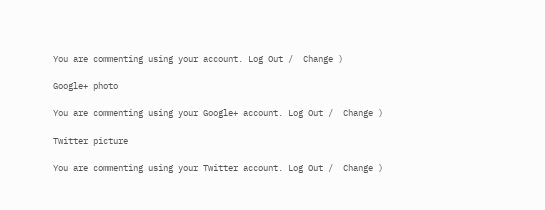You are commenting using your account. Log Out /  Change )

Google+ photo

You are commenting using your Google+ account. Log Out /  Change )

Twitter picture

You are commenting using your Twitter account. Log Out /  Change )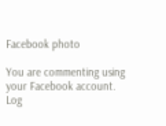Facebook photo

You are commenting using your Facebook account. Log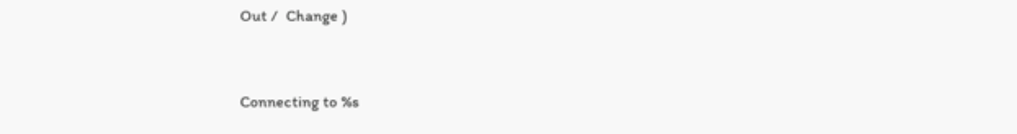Out /  Change )


Connecting to %s